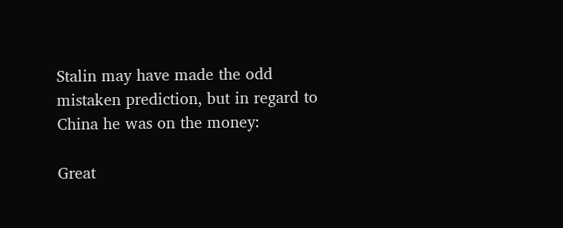Stalin may have made the odd mistaken prediction, but in regard to China he was on the money:

Great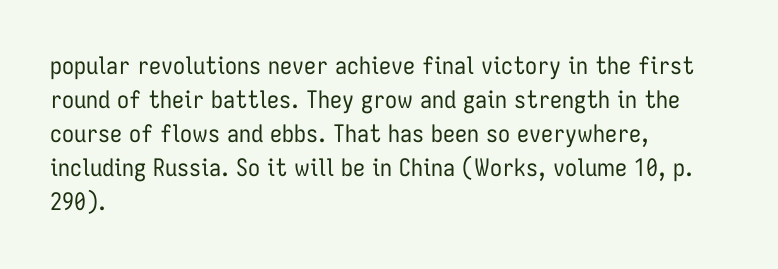popular revolutions never achieve final victory in the first round of their battles. They grow and gain strength in the course of flows and ebbs. That has been so everywhere, including Russia. So it will be in China (Works, volume 10, p. 290).